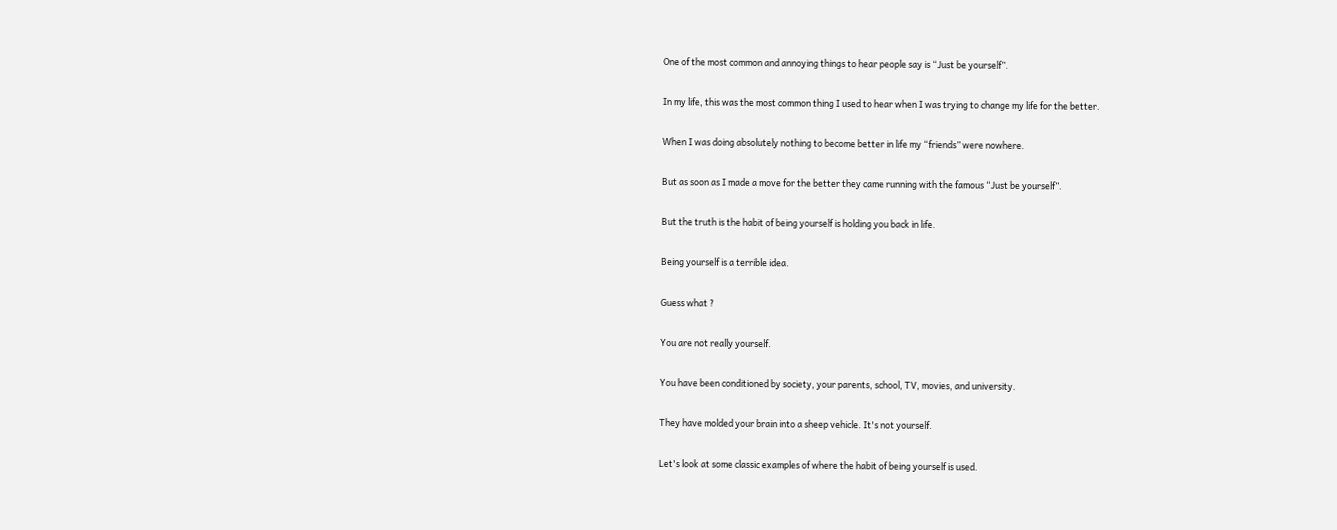One of the most common and annoying things to hear people say is “Just be yourself”.

In my life, this was the most common thing I used to hear when I was trying to change my life for the better.

When I was doing absolutely nothing to become better in life my “friends” were nowhere.

But as soon as I made a move for the better they came running with the famous “Just be yourself”.

But the truth is the habit of being yourself is holding you back in life.

Being yourself is a terrible idea.

Guess what ?

You are not really yourself.

You have been conditioned by society, your parents, school, TV, movies, and university.

They have molded your brain into a sheep vehicle. It's not yourself.

Let's look at some classic examples of where the habit of being yourself is used.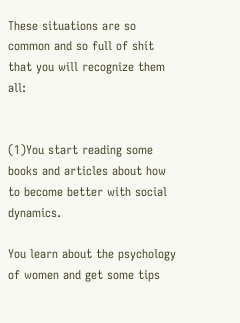These situations are so common and so full of shit that you will recognize them all:


(1)You start reading some books and articles about how to become better with social dynamics.

You learn about the psychology of women and get some tips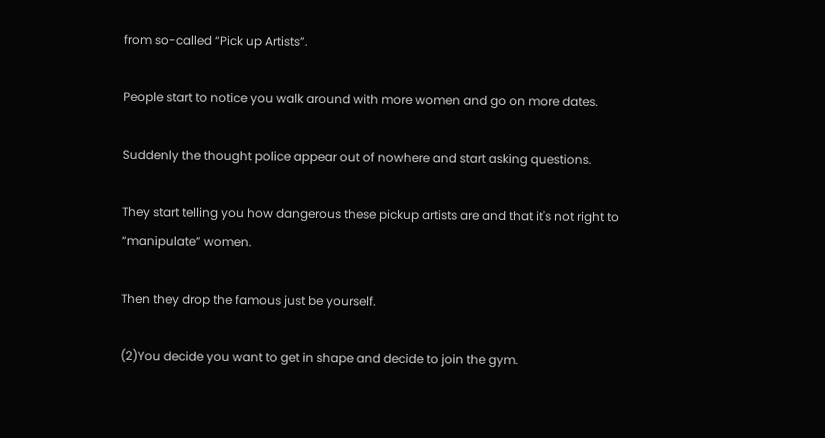from so-called “Pick up Artists”.

People start to notice you walk around with more women and go on more dates.

Suddenly the thought police appear out of nowhere and start asking questions.

They start telling you how dangerous these pickup artists are and that it's not right to “manipulate” women.

Then they drop the famous just be yourself.

(2)You decide you want to get in shape and decide to join the gym.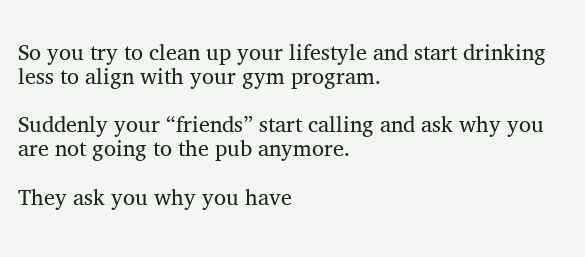So you try to clean up your lifestyle and start drinking less to align with your gym program.

Suddenly your “friends” start calling and ask why you are not going to the pub anymore.

They ask you why you have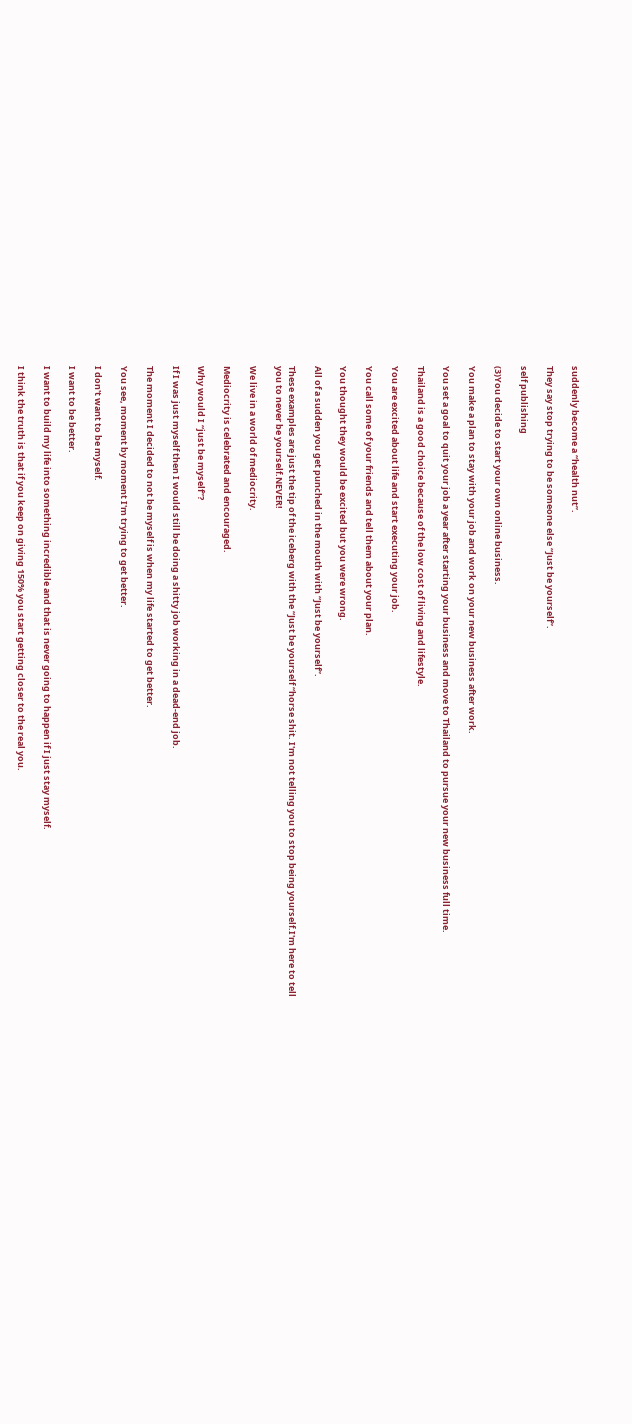suddenly become a “health nut”.

They say stop trying to be someone else “Just be yourself”.

self publishing

(3)You decide to start your own online business.

You make a plan to stay with your job and work on your new business after work.

You set a goal to quit your job a year after starting your business and move to Thailand to pursue your new business full time.

Thailand is a good choice because of the low cost of living and lifestyle.

You are excited about life and start executing your job.

You call some of your friends and tell them about your plan.

You thought they would be excited but you were wrong.

All of a sudden you get punched in the mouth with “Just be yourself”.

These examples are just the tip of the iceberg with the “Just be yourself “horse shit. I'm not telling you to stop being yourself.I'm here to tell you to never be yourself.NEVER!

We live in a world of mediocrity.

Mediocrity is celebrated and encouraged.

Why would I “just be myself”?

If I was just myself then I would still be doing a shitty job working in a dead-end job.

The moment I decided to not be myself is when my life started to get better.

You see, moment by moment I'm trying to get better.

I don't want to be myself.

I want to be better.

I want to build my life into something incredible and that is never going to happen if I just stay myself.

I think the truth is that if you keep on giving 150% you start getting closer to the real you.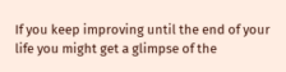If you keep improving until the end of your life you might get a glimpse of the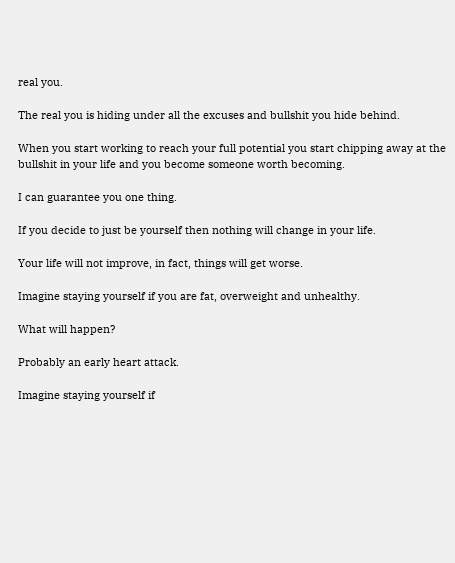real you.

The real you is hiding under all the excuses and bullshit you hide behind.

When you start working to reach your full potential you start chipping away at the bullshit in your life and you become someone worth becoming.

I can guarantee you one thing.

If you decide to just be yourself then nothing will change in your life.

Your life will not improve, in fact, things will get worse.

Imagine staying yourself if you are fat, overweight and unhealthy.

What will happen?

Probably an early heart attack.

Imagine staying yourself if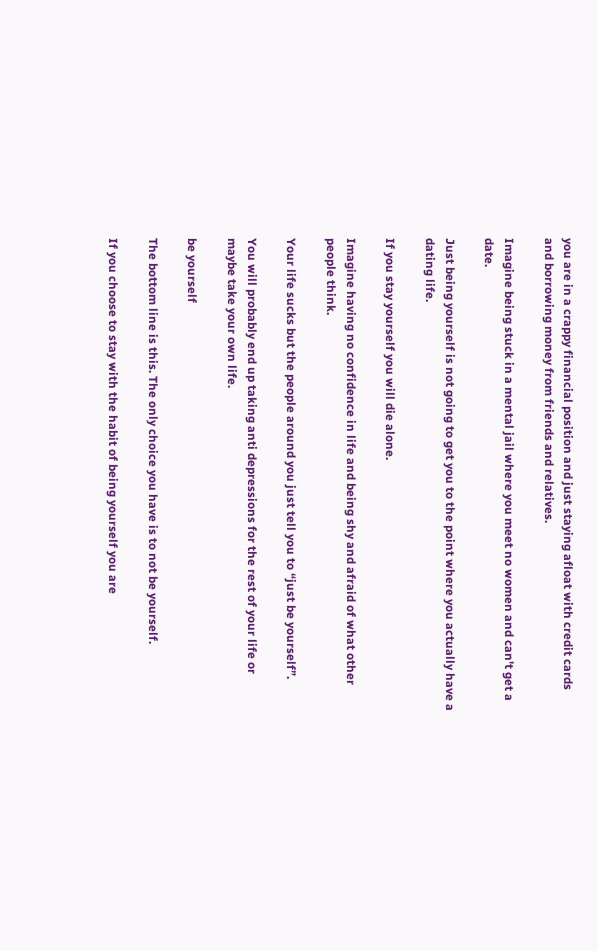you are in a crappy financial position and just staying afloat with credit cards and borrowing money from friends and relatives.

Imagine being stuck in a mental jail where you meet no women and can't get a date.

Just being yourself is not going to get you to the point where you actually have a dating life.

If you stay yourself you will die alone.

Imagine having no confidence in life and being shy and afraid of what other people think.

Your life sucks but the people around you just tell you to “just be yourself”.

You will probably end up taking anti depressions for the rest of your life or maybe take your own life.

be yourself

The bottom line is this. The only choice you have is to not be yourself.

If you choose to stay with the habit of being yourself you are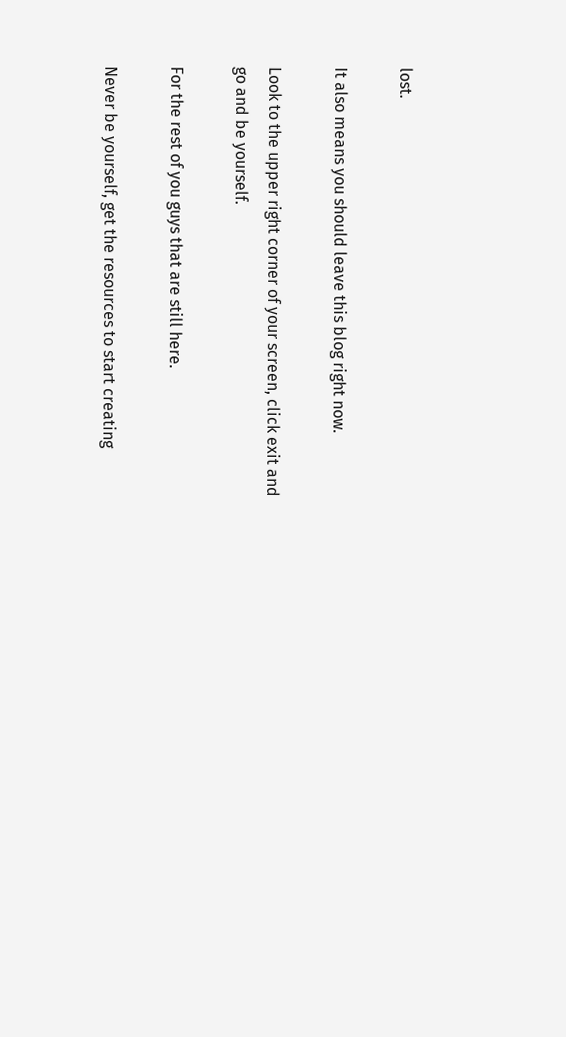lost.

It also means you should leave this blog right now.

Look to the upper right corner of your screen, click exit and go and be yourself.

For the rest of you guys that are still here.

Never be yourself, get the resources to start creating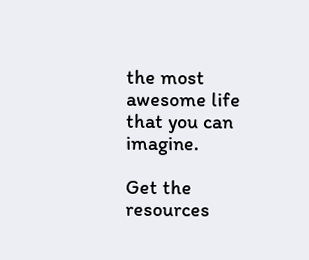the most awesome life that you can imagine.

Get the resources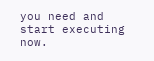you need and start executing now.